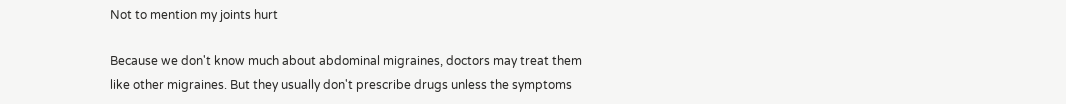Not to mention my joints hurt

Because we don't know much about abdominal migraines, doctors may treat them like other migraines. But they usually don't prescribe drugs unless the symptoms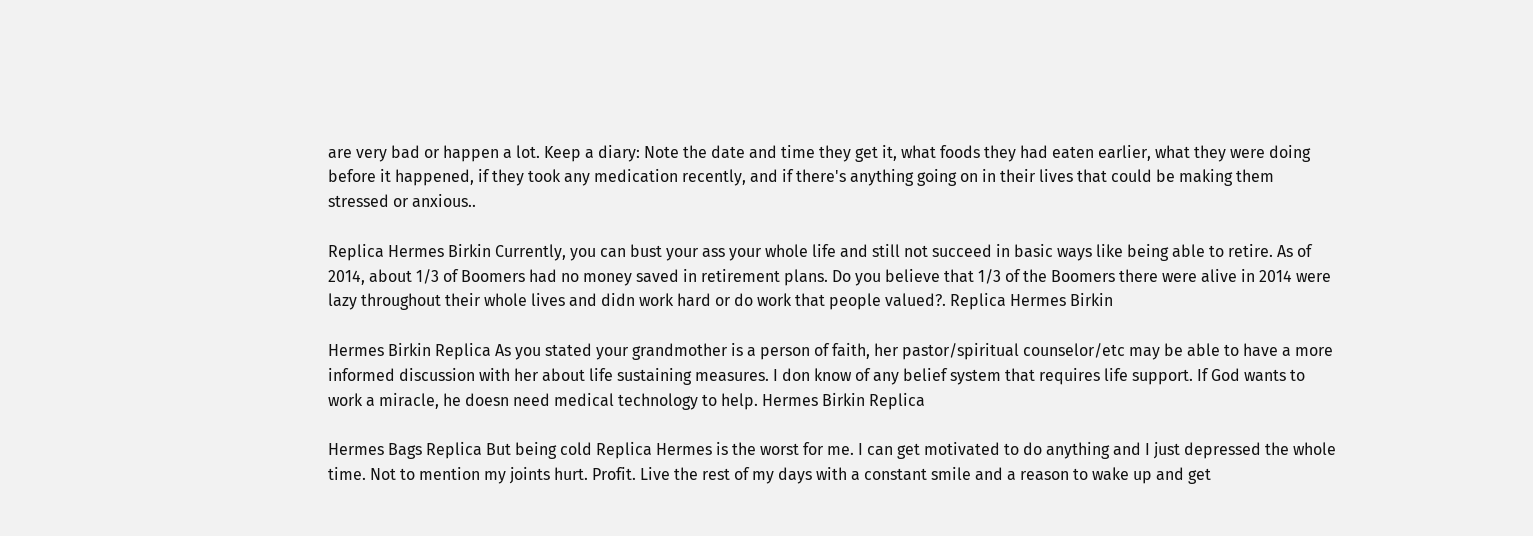are very bad or happen a lot. Keep a diary: Note the date and time they get it, what foods they had eaten earlier, what they were doing before it happened, if they took any medication recently, and if there's anything going on in their lives that could be making them stressed or anxious..

Replica Hermes Birkin Currently, you can bust your ass your whole life and still not succeed in basic ways like being able to retire. As of 2014, about 1/3 of Boomers had no money saved in retirement plans. Do you believe that 1/3 of the Boomers there were alive in 2014 were lazy throughout their whole lives and didn work hard or do work that people valued?. Replica Hermes Birkin

Hermes Birkin Replica As you stated your grandmother is a person of faith, her pastor/spiritual counselor/etc may be able to have a more informed discussion with her about life sustaining measures. I don know of any belief system that requires life support. If God wants to work a miracle, he doesn need medical technology to help. Hermes Birkin Replica

Hermes Bags Replica But being cold Replica Hermes is the worst for me. I can get motivated to do anything and I just depressed the whole time. Not to mention my joints hurt. Profit. Live the rest of my days with a constant smile and a reason to wake up and get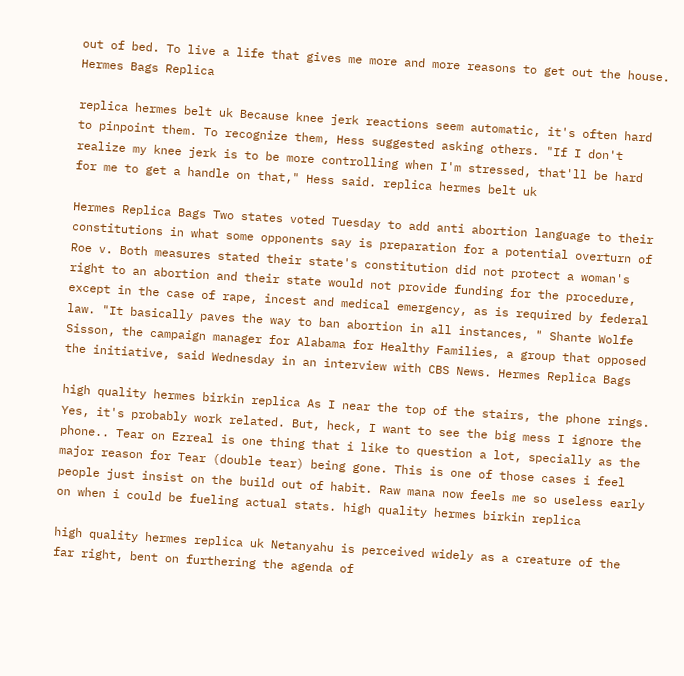out of bed. To live a life that gives me more and more reasons to get out the house. Hermes Bags Replica

replica hermes belt uk Because knee jerk reactions seem automatic, it's often hard to pinpoint them. To recognize them, Hess suggested asking others. "If I don't realize my knee jerk is to be more controlling when I'm stressed, that'll be hard for me to get a handle on that," Hess said. replica hermes belt uk

Hermes Replica Bags Two states voted Tuesday to add anti abortion language to their constitutions in what some opponents say is preparation for a potential overturn of Roe v. Both measures stated their state's constitution did not protect a woman's right to an abortion and their state would not provide funding for the procedure, except in the case of rape, incest and medical emergency, as is required by federal law. "It basically paves the way to ban abortion in all instances, " Shante Wolfe Sisson, the campaign manager for Alabama for Healthy Families, a group that opposed the initiative, said Wednesday in an interview with CBS News. Hermes Replica Bags

high quality hermes birkin replica As I near the top of the stairs, the phone rings. Yes, it's probably work related. But, heck, I want to see the big mess I ignore the phone.. Tear on Ezreal is one thing that i like to question a lot, specially as the major reason for Tear (double tear) being gone. This is one of those cases i feel people just insist on the build out of habit. Raw mana now feels me so useless early on when i could be fueling actual stats. high quality hermes birkin replica

high quality hermes replica uk Netanyahu is perceived widely as a creature of the far right, bent on furthering the agenda of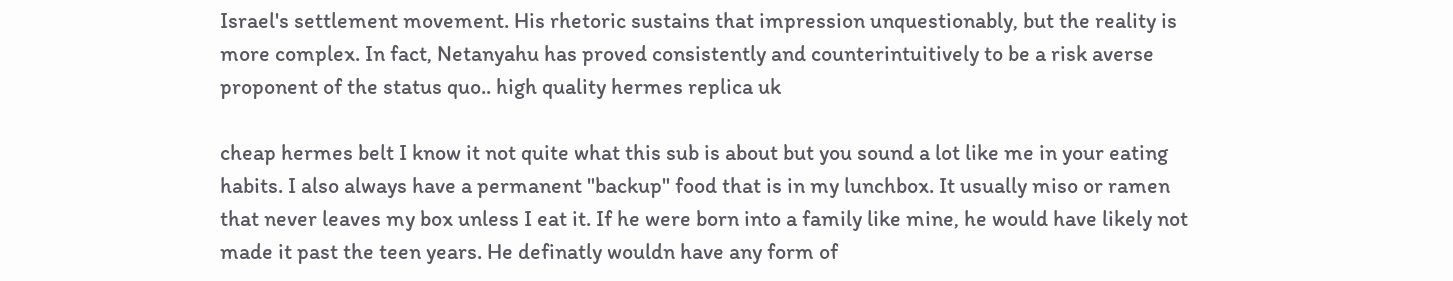Israel's settlement movement. His rhetoric sustains that impression unquestionably, but the reality is more complex. In fact, Netanyahu has proved consistently and counterintuitively to be a risk averse proponent of the status quo.. high quality hermes replica uk

cheap hermes belt I know it not quite what this sub is about but you sound a lot like me in your eating habits. I also always have a permanent "backup" food that is in my lunchbox. It usually miso or ramen that never leaves my box unless I eat it. If he were born into a family like mine, he would have likely not made it past the teen years. He definatly wouldn have any form of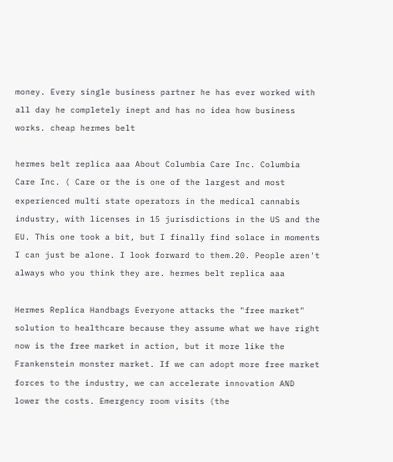money. Every single business partner he has ever worked with all day he completely inept and has no idea how business works. cheap hermes belt

hermes belt replica aaa About Columbia Care Inc. Columbia Care Inc. ( Care or the is one of the largest and most experienced multi state operators in the medical cannabis industry, with licenses in 15 jurisdictions in the US and the EU. This one took a bit, but I finally find solace in moments I can just be alone. I look forward to them.20. People aren't always who you think they are. hermes belt replica aaa

Hermes Replica Handbags Everyone attacks the "free market" solution to healthcare because they assume what we have right now is the free market in action, but it more like the Frankenstein monster market. If we can adopt more free market forces to the industry, we can accelerate innovation AND lower the costs. Emergency room visits (the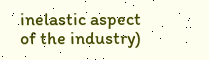inelastic aspect of the industry)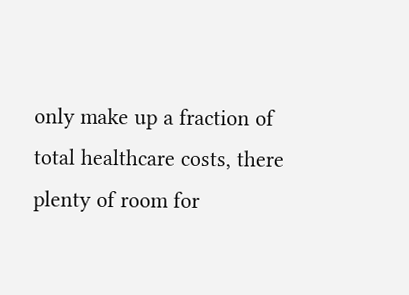only make up a fraction of total healthcare costs, there plenty of room for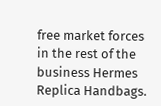free market forces in the rest of the business Hermes Replica Handbags.